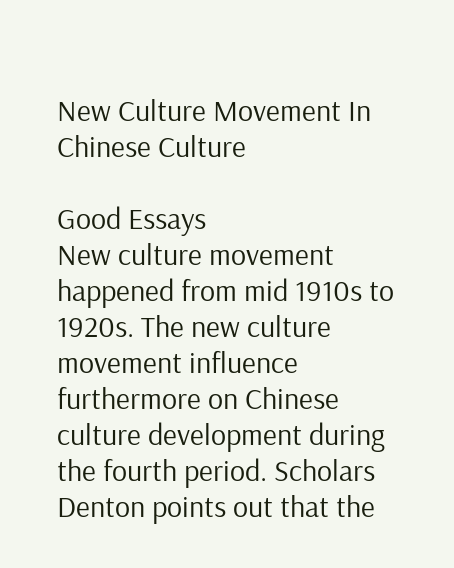New Culture Movement In Chinese Culture

Good Essays
New culture movement happened from mid 1910s to 1920s. The new culture movement influence furthermore on Chinese culture development during the fourth period. Scholars Denton points out that the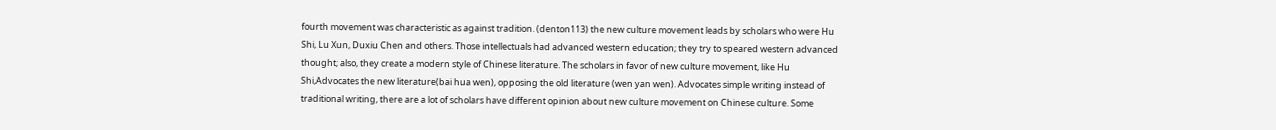fourth movement was characteristic as against tradition. (denton113) the new culture movement leads by scholars who were Hu Shi, Lu Xun, Duxiu Chen and others. Those intellectuals had advanced western education; they try to speared western advanced thought; also, they create a modern style of Chinese literature. The scholars in favor of new culture movement, like Hu Shi,Advocates the new literature(bai hua wen), opposing the old literature (wen yan wen). Advocates simple writing instead of traditional writing, there are a lot of scholars have different opinion about new culture movement on Chinese culture. Some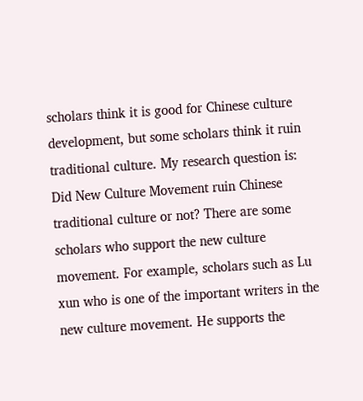scholars think it is good for Chinese culture development, but some scholars think it ruin traditional culture. My research question is: Did New Culture Movement ruin Chinese traditional culture or not? There are some scholars who support the new culture movement. For example, scholars such as Lu xun who is one of the important writers in the new culture movement. He supports the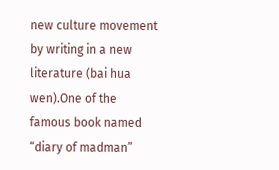new culture movement by writing in a new literature (bai hua wen).One of the famous book named “diary of madman”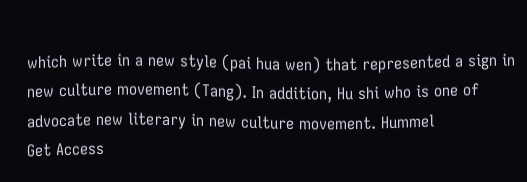which write in a new style (pai hua wen) that represented a sign in new culture movement (Tang). In addition, Hu shi who is one of advocate new literary in new culture movement. Hummel
Get Access